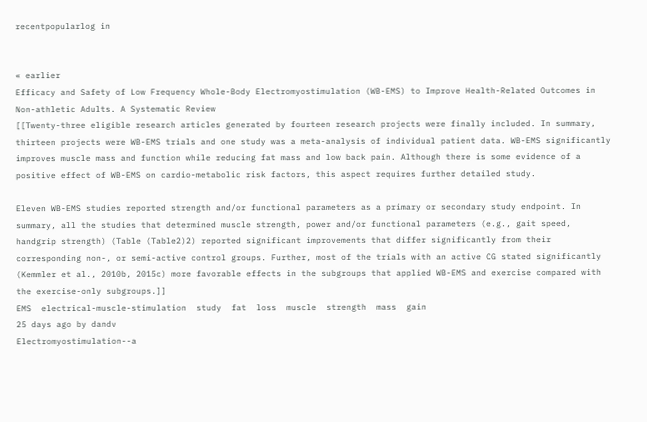recentpopularlog in


« earlier
Efficacy and Safety of Low Frequency Whole-Body Electromyostimulation (WB-EMS) to Improve Health-Related Outcomes in Non-athletic Adults. A Systematic Review
[[Twenty-three eligible research articles generated by fourteen research projects were finally included. In summary, thirteen projects were WB-EMS trials and one study was a meta-analysis of individual patient data. WB-EMS significantly improves muscle mass and function while reducing fat mass and low back pain. Although there is some evidence of a positive effect of WB-EMS on cardio-metabolic risk factors, this aspect requires further detailed study.

Eleven WB-EMS studies reported strength and/or functional parameters as a primary or secondary study endpoint. In summary, all the studies that determined muscle strength, power and/or functional parameters (e.g., gait speed, handgrip strength) (Table (Table2)2) reported significant improvements that differ significantly from their corresponding non-, or semi-active control groups. Further, most of the trials with an active CG stated significantly (Kemmler et al., 2010b, 2015c) more favorable effects in the subgroups that applied WB-EMS and exercise compared with the exercise-only subgroups.]]
EMS  electrical-muscle-stimulation  study  fat  loss  muscle  strength  mass  gain
25 days ago by dandv
Electromyostimulation--a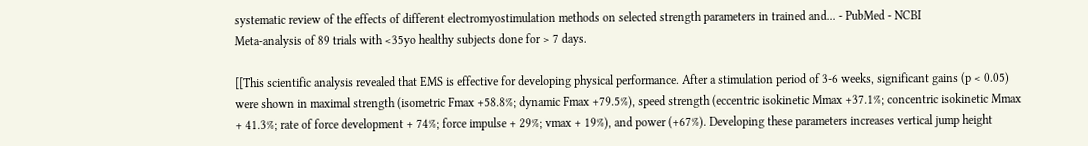systematic review of the effects of different electromyostimulation methods on selected strength parameters in trained and... - PubMed - NCBI
Meta-analysis of 89 trials with <35yo healthy subjects done for > 7 days.

[[This scientific analysis revealed that EMS is effective for developing physical performance. After a stimulation period of 3-6 weeks, significant gains (p < 0.05) were shown in maximal strength (isometric Fmax +58.8%; dynamic Fmax +79.5%), speed strength (eccentric isokinetic Mmax +37.1%; concentric isokinetic Mmax + 41.3%; rate of force development + 74%; force impulse + 29%; vmax + 19%), and power (+67%). Developing these parameters increases vertical jump height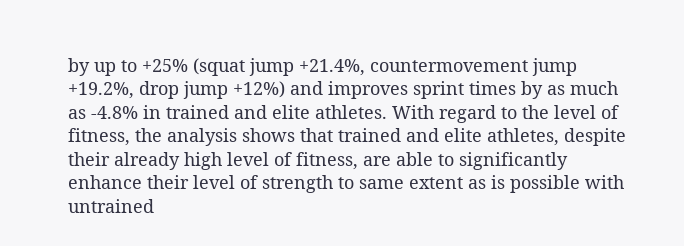by up to +25% (squat jump +21.4%, countermovement jump +19.2%, drop jump +12%) and improves sprint times by as much as -4.8% in trained and elite athletes. With regard to the level of fitness, the analysis shows that trained and elite athletes, despite their already high level of fitness, are able to significantly enhance their level of strength to same extent as is possible with untrained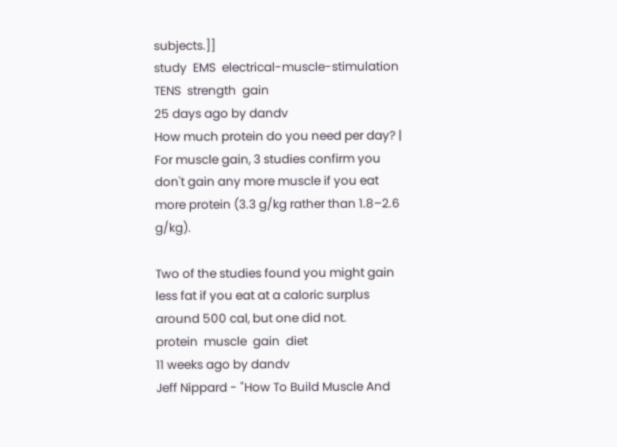subjects.]]
study  EMS  electrical-muscle-stimulation  TENS  strength  gain
25 days ago by dandv
How much protein do you need per day? |
For muscle gain, 3 studies confirm you don't gain any more muscle if you eat more protein (3.3 g/kg rather than 1.8–2.6 g/kg).

Two of the studies found you might gain less fat if you eat at a caloric surplus around 500 cal, but one did not.
protein  muscle  gain  diet
11 weeks ago by dandv
Jeff Nippard - "How To Build Muscle And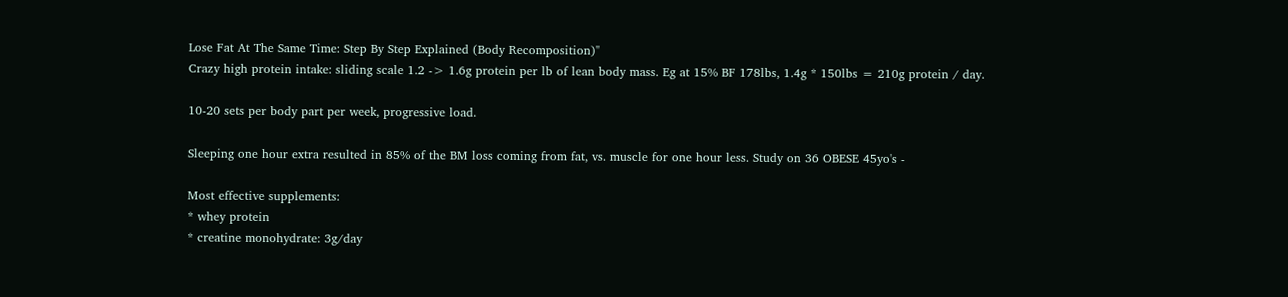Lose Fat At The Same Time: Step By Step Explained (Body Recomposition)"
Crazy high protein intake: sliding scale 1.2 -> 1.6g protein per lb of lean body mass. Eg at 15% BF 178lbs, 1.4g * 150lbs = 210g protein / day.

10-20 sets per body part per week, progressive load.

Sleeping one hour extra resulted in 85% of the BM loss coming from fat, vs. muscle for one hour less. Study on 36 OBESE 45yo's -

Most effective supplements:
* whey protein
* creatine monohydrate: 3g/day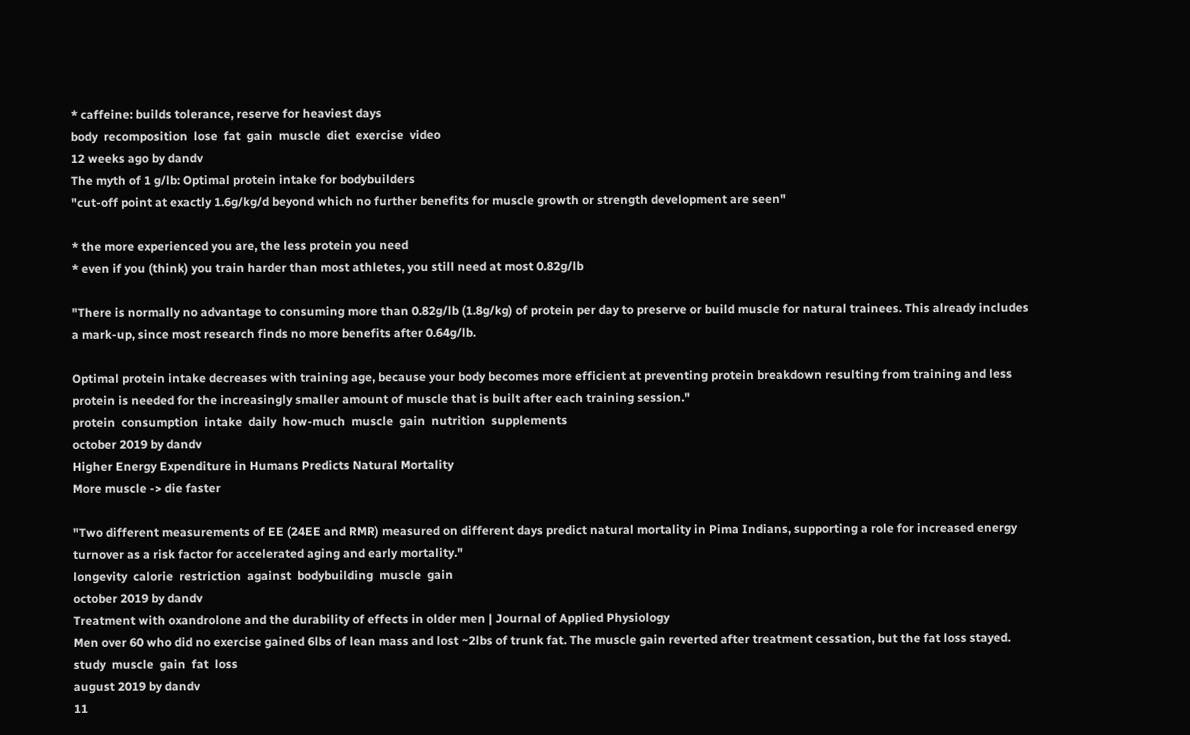* caffeine: builds tolerance, reserve for heaviest days
body  recomposition  lose  fat  gain  muscle  diet  exercise  video
12 weeks ago by dandv
The myth of 1 g/lb: Optimal protein intake for bodybuilders
"cut-off point at exactly 1.6g/kg/d beyond which no further benefits for muscle growth or strength development are seen"

* the more experienced you are, the less protein you need
* even if you (think) you train harder than most athletes, you still need at most 0.82g/lb

"There is normally no advantage to consuming more than 0.82g/lb (1.8g/kg) of protein per day to preserve or build muscle for natural trainees. This already includes a mark-up, since most research finds no more benefits after 0.64g/lb.

Optimal protein intake decreases with training age, because your body becomes more efficient at preventing protein breakdown resulting from training and less protein is needed for the increasingly smaller amount of muscle that is built after each training session."
protein  consumption  intake  daily  how-much  muscle  gain  nutrition  supplements
october 2019 by dandv
Higher Energy Expenditure in Humans Predicts Natural Mortality
More muscle -> die faster

"Two different measurements of EE (24EE and RMR) measured on different days predict natural mortality in Pima Indians, supporting a role for increased energy turnover as a risk factor for accelerated aging and early mortality."
longevity  calorie  restriction  against  bodybuilding  muscle  gain
october 2019 by dandv
Treatment with oxandrolone and the durability of effects in older men | Journal of Applied Physiology
Men over 60 who did no exercise gained 6lbs of lean mass and lost ~2lbs of trunk fat. The muscle gain reverted after treatment cessation, but the fat loss stayed.
study  muscle  gain  fat  loss
august 2019 by dandv
11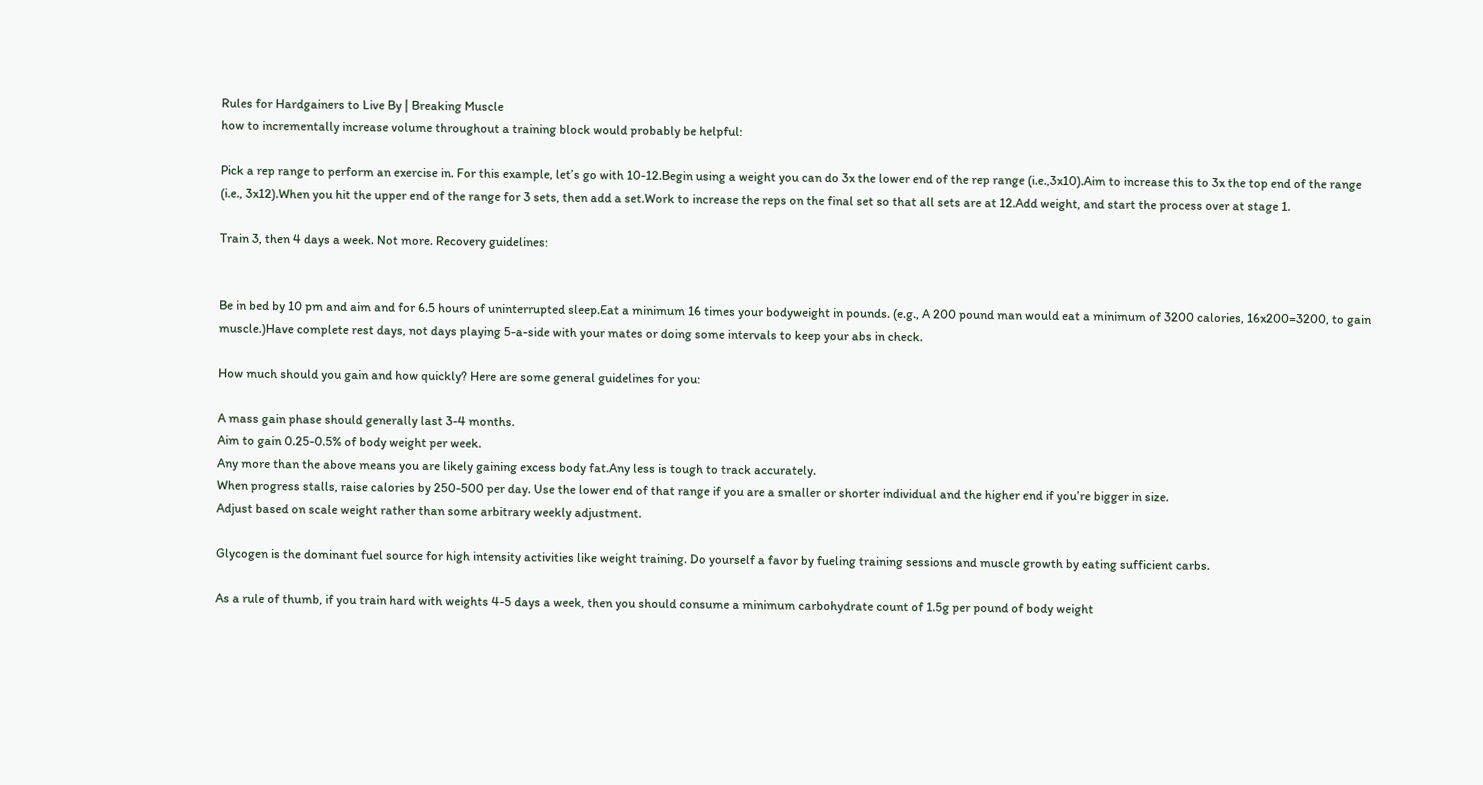Rules for Hardgainers to Live By | Breaking Muscle
how to incrementally increase volume throughout a training block would probably be helpful:

Pick a rep range to perform an exercise in. For this example, let’s go with 10-12.Begin using a weight you can do 3x the lower end of the rep range (i.e.,3x10).Aim to increase this to 3x the top end of the range (i.e., 3x12).When you hit the upper end of the range for 3 sets, then add a set.Work to increase the reps on the final set so that all sets are at 12.Add weight, and start the process over at stage 1.

Train 3, then 4 days a week. Not more. Recovery guidelines:


Be in bed by 10 pm and aim and for 6.5 hours of uninterrupted sleep.Eat a minimum 16 times your bodyweight in pounds. (e.g., A 200 pound man would eat a minimum of 3200 calories, 16x200=3200, to gain muscle.)Have complete rest days, not days playing 5-a-side with your mates or doing some intervals to keep your abs in check.

How much should you gain and how quickly? Here are some general guidelines for you:

A mass gain phase should generally last 3-4 months.
Aim to gain 0.25-0.5% of body weight per week.
Any more than the above means you are likely gaining excess body fat.Any less is tough to track accurately.
When progress stalls, raise calories by 250-500 per day. Use the lower end of that range if you are a smaller or shorter individual and the higher end if you’re bigger in size.
Adjust based on scale weight rather than some arbitrary weekly adjustment.

Glycogen is the dominant fuel source for high intensity activities like weight training. Do yourself a favor by fueling training sessions and muscle growth by eating sufficient carbs.

As a rule of thumb, if you train hard with weights 4-5 days a week, then you should consume a minimum carbohydrate count of 1.5g per pound of body weight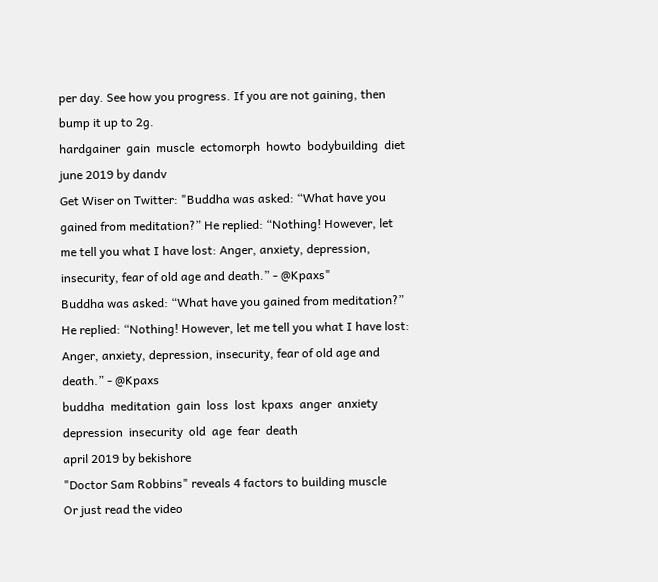per day. See how you progress. If you are not gaining, then bump it up to 2g.
hardgainer  gain  muscle  ectomorph  howto  bodybuilding  diet
june 2019 by dandv
Get Wiser on Twitter: "Buddha was asked: “What have you gained from meditation?” He replied: “Nothing! However, let me tell you what I have lost: Anger, anxiety, depression, insecurity, fear of old age and death.” - @Kpaxs"
Buddha was asked: “What have you gained from meditation?” He replied: “Nothing! However, let me tell you what I have lost: Anger, anxiety, depression, insecurity, fear of old age and death.” - @Kpaxs
buddha  meditation  gain  loss  lost  kpaxs  anger  anxiety  depression  insecurity  old  age  fear  death
april 2019 by bekishore
"Doctor Sam Robbins" reveals 4 factors to building muscle
Or just read the video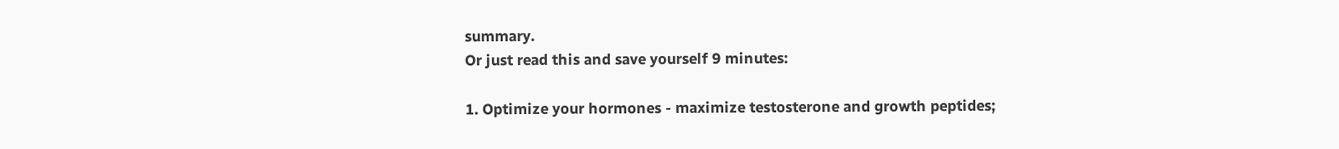summary.
Or just read this and save yourself 9 minutes:

1. Optimize your hormones - maximize testosterone and growth peptides;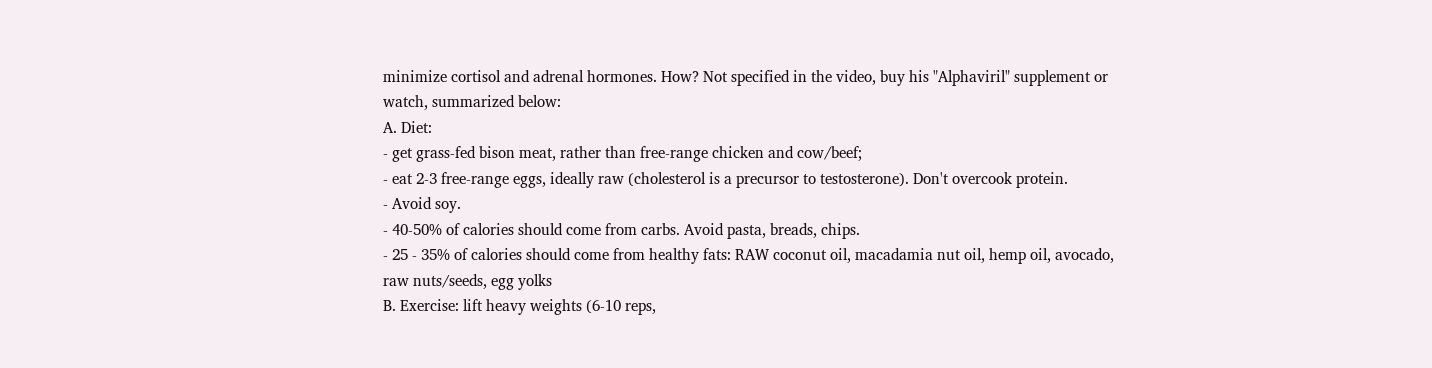minimize cortisol and adrenal hormones. How? Not specified in the video, buy his "Alphaviril" supplement or watch, summarized below:
A. Diet:
- get grass-fed bison meat, rather than free-range chicken and cow/beef;
- eat 2-3 free-range eggs, ideally raw (cholesterol is a precursor to testosterone). Don't overcook protein.
- Avoid soy.
- 40-50% of calories should come from carbs. Avoid pasta, breads, chips.
- 25 - 35% of calories should come from healthy fats: RAW coconut oil, macadamia nut oil, hemp oil, avocado, raw nuts/seeds, egg yolks
B. Exercise: lift heavy weights (6-10 reps,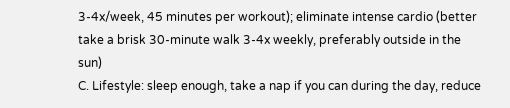3-4x/week, 45 minutes per workout); eliminate intense cardio (better take a brisk 30-minute walk 3-4x weekly, preferably outside in the sun)
C. Lifestyle: sleep enough, take a nap if you can during the day, reduce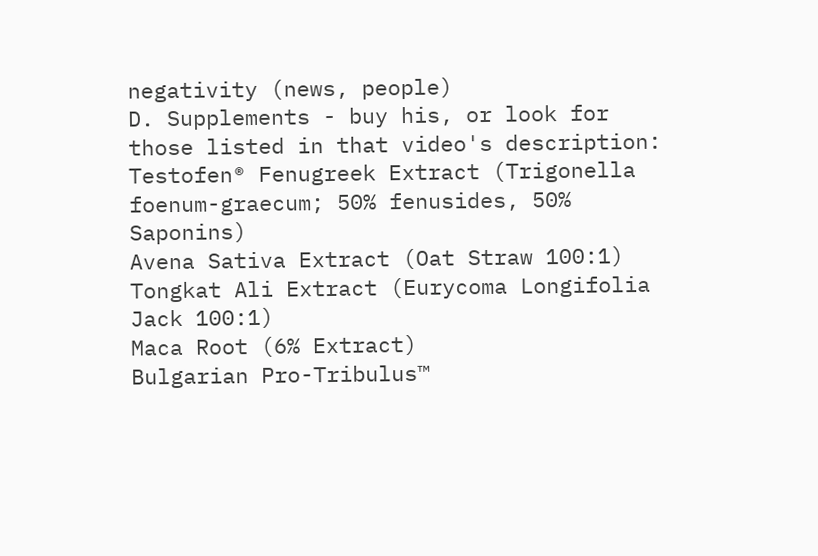negativity (news, people)
D. Supplements - buy his, or look for those listed in that video's description:
Testofen® Fenugreek Extract (Trigonella foenum-graecum; 50% fenusides, 50% Saponins)
Avena Sativa Extract (Oat Straw 100:1)
Tongkat Ali Extract (Eurycoma Longifolia Jack 100:1)
Maca Root (6% Extract)
Bulgarian Pro-Tribulus™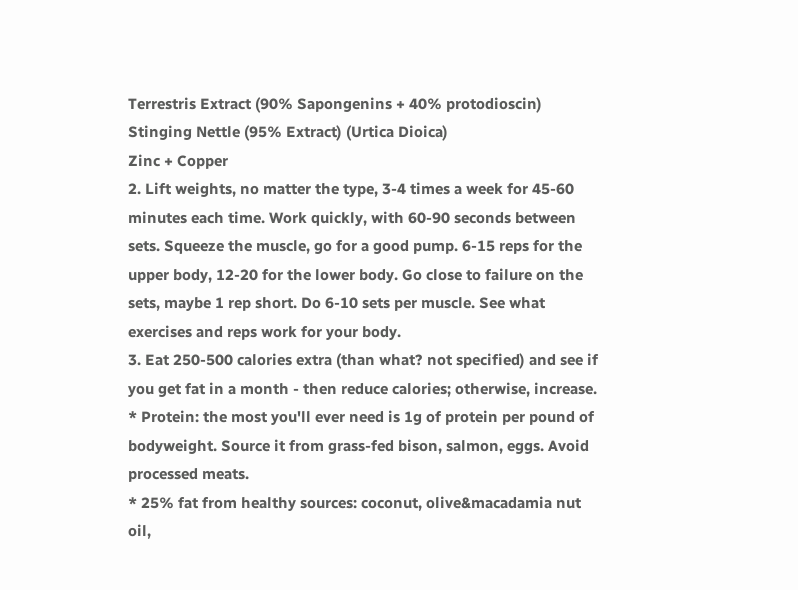Terrestris Extract (90% Sapongenins + 40% protodioscin)
Stinging Nettle (95% Extract) (Urtica Dioica)
Zinc + Copper
2. Lift weights, no matter the type, 3-4 times a week for 45-60 minutes each time. Work quickly, with 60-90 seconds between sets. Squeeze the muscle, go for a good pump. 6-15 reps for the upper body, 12-20 for the lower body. Go close to failure on the sets, maybe 1 rep short. Do 6-10 sets per muscle. See what exercises and reps work for your body.
3. Eat 250-500 calories extra (than what? not specified) and see if you get fat in a month - then reduce calories; otherwise, increase.
* Protein: the most you'll ever need is 1g of protein per pound of bodyweight. Source it from grass-fed bison, salmon, eggs. Avoid processed meats.
* 25% fat from healthy sources: coconut, olive&macadamia nut oil,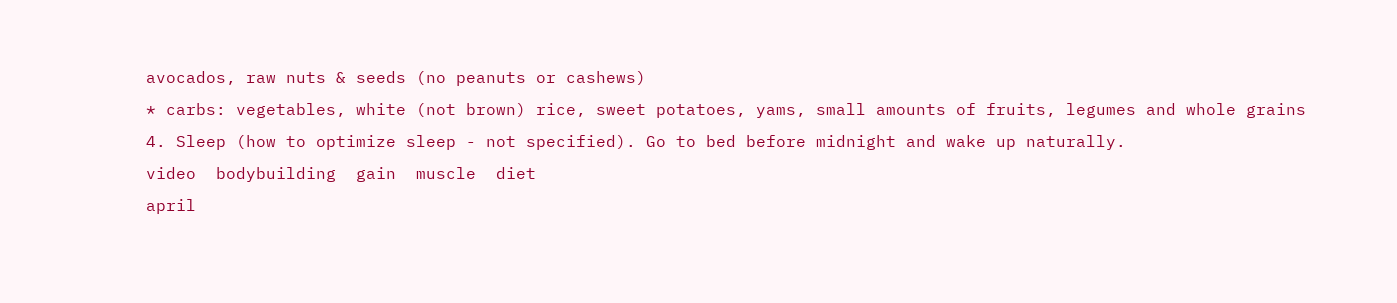avocados, raw nuts & seeds (no peanuts or cashews)
* carbs: vegetables, white (not brown) rice, sweet potatoes, yams, small amounts of fruits, legumes and whole grains
4. Sleep (how to optimize sleep - not specified). Go to bed before midnight and wake up naturally.
video  bodybuilding  gain  muscle  diet
april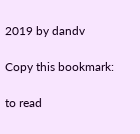2019 by dandv

Copy this bookmark:

to read